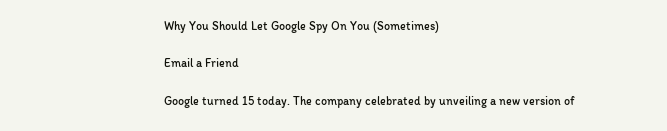Why You Should Let Google Spy On You (Sometimes)

Email a Friend

Google turned 15 today. The company celebrated by unveiling a new version of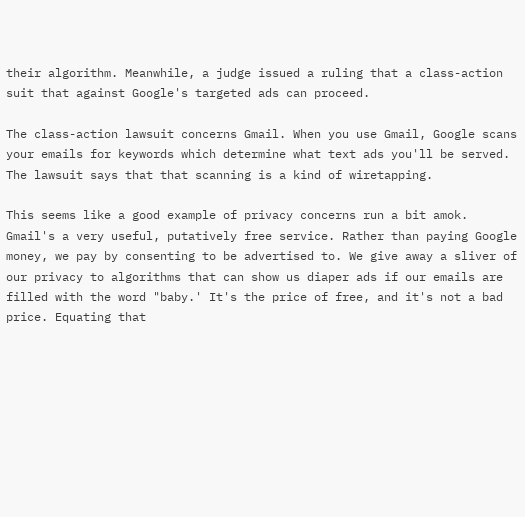their algorithm. Meanwhile, a judge issued a ruling that a class-action suit that against Google's targeted ads can proceed.

The class-action lawsuit concerns Gmail. When you use Gmail, Google scans your emails for keywords which determine what text ads you'll be served. The lawsuit says that that scanning is a kind of wiretapping.

This seems like a good example of privacy concerns run a bit amok. Gmail's a very useful, putatively free service. Rather than paying Google money, we pay by consenting to be advertised to. We give away a sliver of our privacy to algorithms that can show us diaper ads if our emails are filled with the word "baby.' It's the price of free, and it's not a bad price. Equating that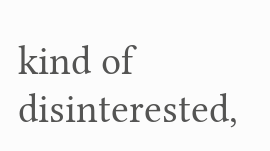kind of disinterested,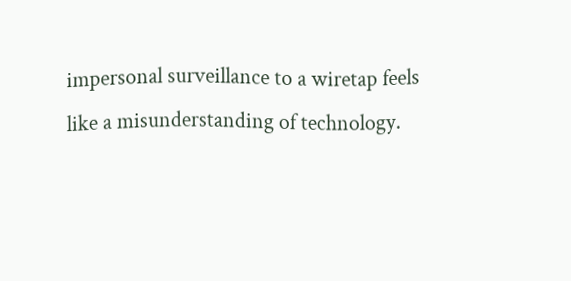impersonal surveillance to a wiretap feels like a misunderstanding of technology.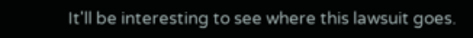It'll be interesting to see where this lawsuit goes.